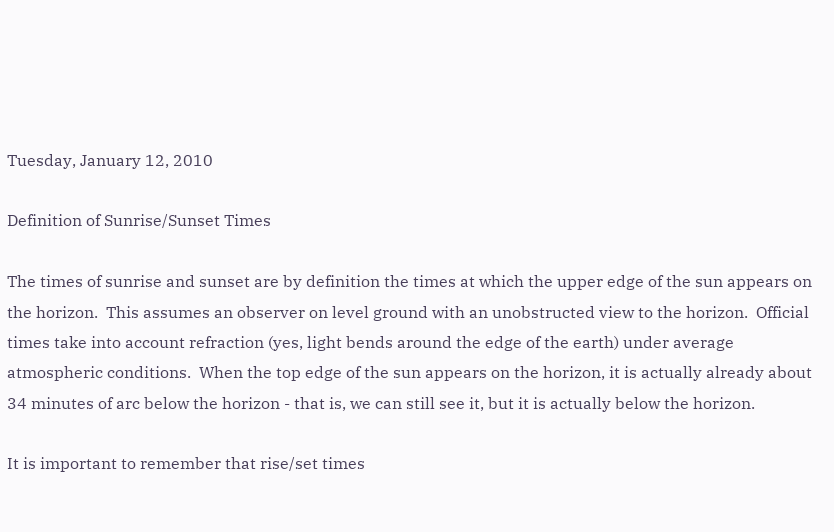Tuesday, January 12, 2010

Definition of Sunrise/Sunset Times

The times of sunrise and sunset are by definition the times at which the upper edge of the sun appears on the horizon.  This assumes an observer on level ground with an unobstructed view to the horizon.  Official times take into account refraction (yes, light bends around the edge of the earth) under average atmospheric conditions.  When the top edge of the sun appears on the horizon, it is actually already about 34 minutes of arc below the horizon - that is, we can still see it, but it is actually below the horizon.

It is important to remember that rise/set times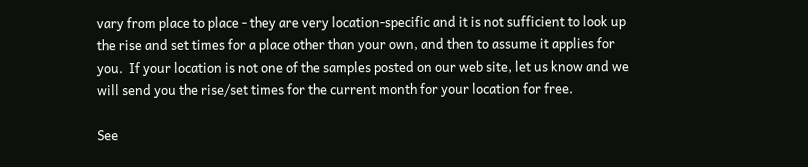vary from place to place - they are very location-specific and it is not sufficient to look up the rise and set times for a place other than your own, and then to assume it applies for you.  If your location is not one of the samples posted on our web site, let us know and we will send you the rise/set times for the current month for your location for free.

See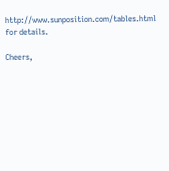http://www.sunposition.com/tables.html for details.

Cheers,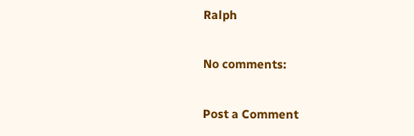Ralph

No comments:

Post a Comment